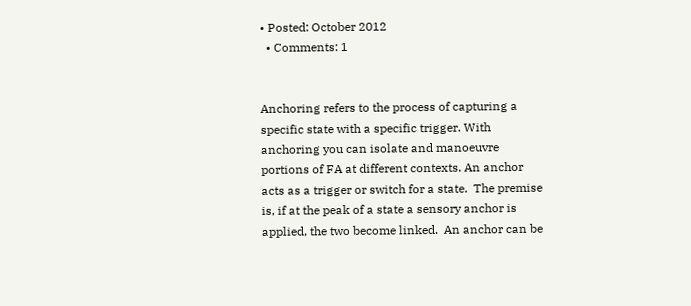• Posted: October 2012
  • Comments: 1


Anchoring refers to the process of capturing a specific state with a specific trigger. With anchoring you can isolate and manoeuvre portions of FA at different contexts. An anchor acts as a trigger or switch for a state.  The premise is, if at the peak of a state a sensory anchor is applied, the two become linked.  An anchor can be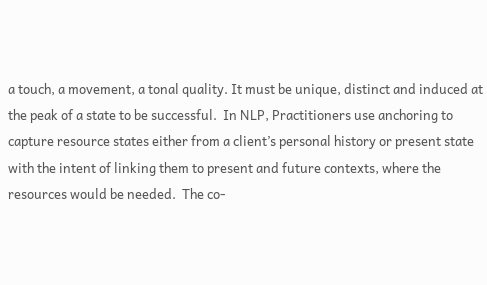a touch, a movement, a tonal quality. It must be unique, distinct and induced at the peak of a state to be successful.  In NLP, Practitioners use anchoring to capture resource states either from a client’s personal history or present state with the intent of linking them to present and future contexts, where the resources would be needed.  The co-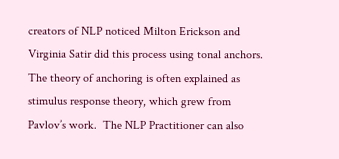creators of NLP noticed Milton Erickson and Virginia Satir did this process using tonal anchors.  The theory of anchoring is often explained as stimulus response theory, which grew from Pavlov’s work.  The NLP Practitioner can also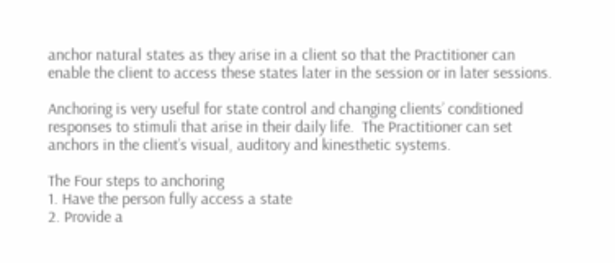anchor natural states as they arise in a client so that the Practitioner can enable the client to access these states later in the session or in later sessions.

Anchoring is very useful for state control and changing clients’ conditioned responses to stimuli that arise in their daily life.  The Practitioner can set anchors in the client’s visual, auditory and kinesthetic systems.

The Four steps to anchoring
1. Have the person fully access a state
2. Provide a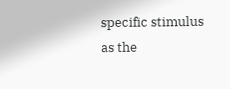specific stimulus as the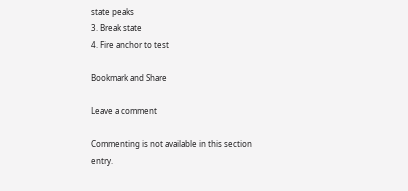state peaks
3. Break state
4. Fire anchor to test

Bookmark and Share

Leave a comment

Commenting is not available in this section entry.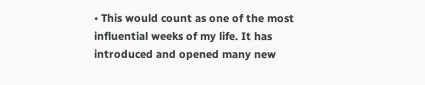• This would count as one of the most influential weeks of my life. It has introduced and opened many new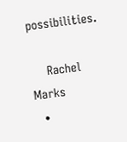possibilities.

    Rachel Marks
  •